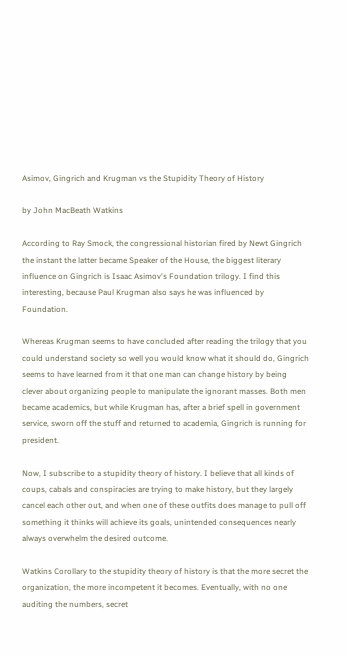Asimov, Gingrich and Krugman vs the Stupidity Theory of History

by John MacBeath Watkins

According to Ray Smock, the congressional historian fired by Newt Gingrich the instant the latter became Speaker of the House, the biggest literary influence on Gingrich is Isaac Asimov's Foundation trilogy. I find this interesting, because Paul Krugman also says he was influenced by Foundation.

Whereas Krugman seems to have concluded after reading the trilogy that you could understand society so well you would know what it should do, Gingrich seems to have learned from it that one man can change history by being clever about organizing people to manipulate the ignorant masses. Both men became academics, but while Krugman has, after a brief spell in government service, sworn off the stuff and returned to academia, Gingrich is running for president.

Now, I subscribe to a stupidity theory of history. I believe that all kinds of coups, cabals and conspiracies are trying to make history, but they largely cancel each other out, and when one of these outfits does manage to pull off something it thinks will achieve its goals, unintended consequences nearly always overwhelm the desired outcome.

Watkins Corollary to the stupidity theory of history is that the more secret the organization, the more incompetent it becomes. Eventually, with no one auditing the numbers, secret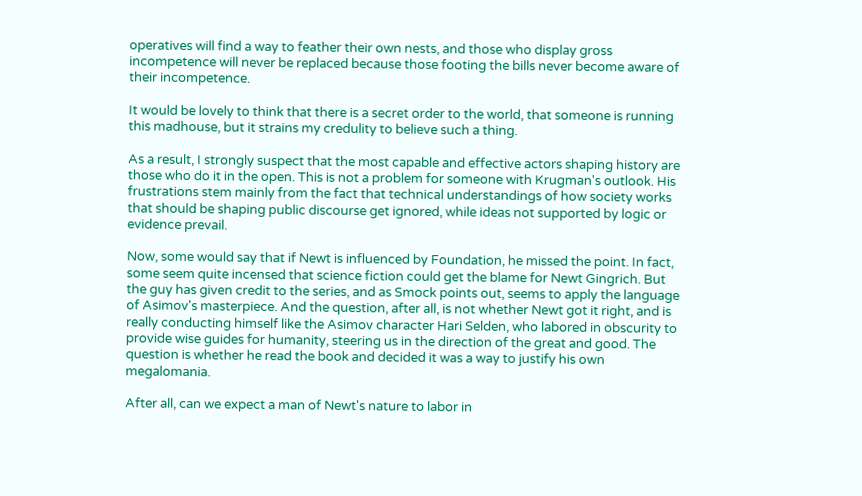operatives will find a way to feather their own nests, and those who display gross incompetence will never be replaced because those footing the bills never become aware of their incompetence.

It would be lovely to think that there is a secret order to the world, that someone is running this madhouse, but it strains my credulity to believe such a thing.

As a result, I strongly suspect that the most capable and effective actors shaping history are those who do it in the open. This is not a problem for someone with Krugman's outlook. His frustrations stem mainly from the fact that technical understandings of how society works that should be shaping public discourse get ignored, while ideas not supported by logic or evidence prevail.

Now, some would say that if Newt is influenced by Foundation, he missed the point. In fact, some seem quite incensed that science fiction could get the blame for Newt Gingrich. But the guy has given credit to the series, and as Smock points out, seems to apply the language of Asimov's masterpiece. And the question, after all, is not whether Newt got it right, and is really conducting himself like the Asimov character Hari Selden, who labored in obscurity to provide wise guides for humanity, steering us in the direction of the great and good. The question is whether he read the book and decided it was a way to justify his own megalomania.

After all, can we expect a man of Newt's nature to labor in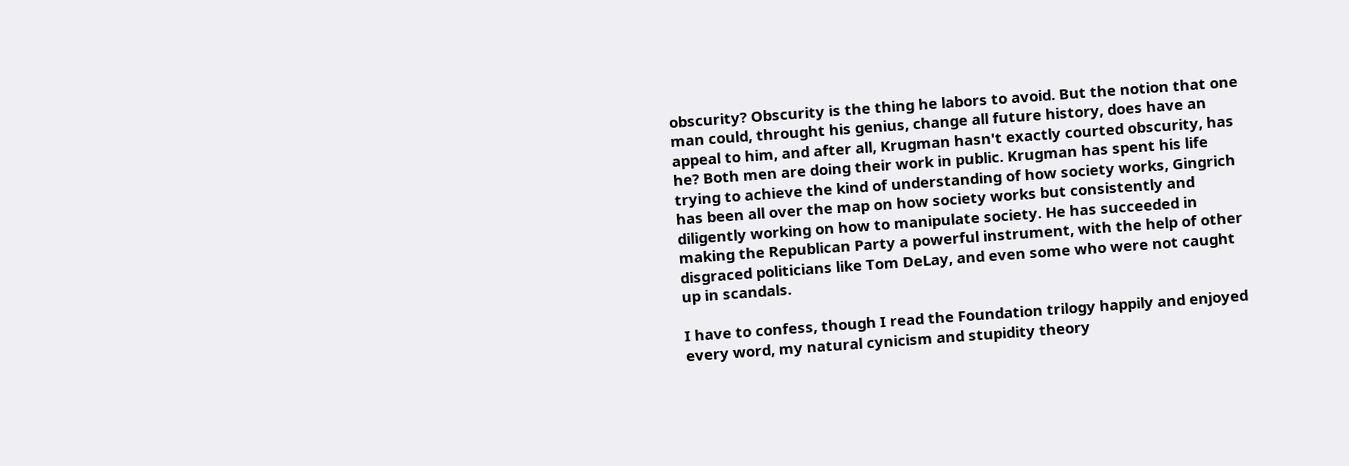obscurity? Obscurity is the thing he labors to avoid. But the notion that one man could, throught his genius, change all future history, does have an appeal to him, and after all, Krugman hasn't exactly courted obscurity, has he? Both men are doing their work in public. Krugman has spent his life trying to achieve the kind of understanding of how society works, Gingrich has been all over the map on how society works but consistently and diligently working on how to manipulate society. He has succeeded in making the Republican Party a powerful instrument, with the help of other disgraced politicians like Tom DeLay, and even some who were not caught up in scandals.

I have to confess, though I read the Foundation trilogy happily and enjoyed every word, my natural cynicism and stupidity theory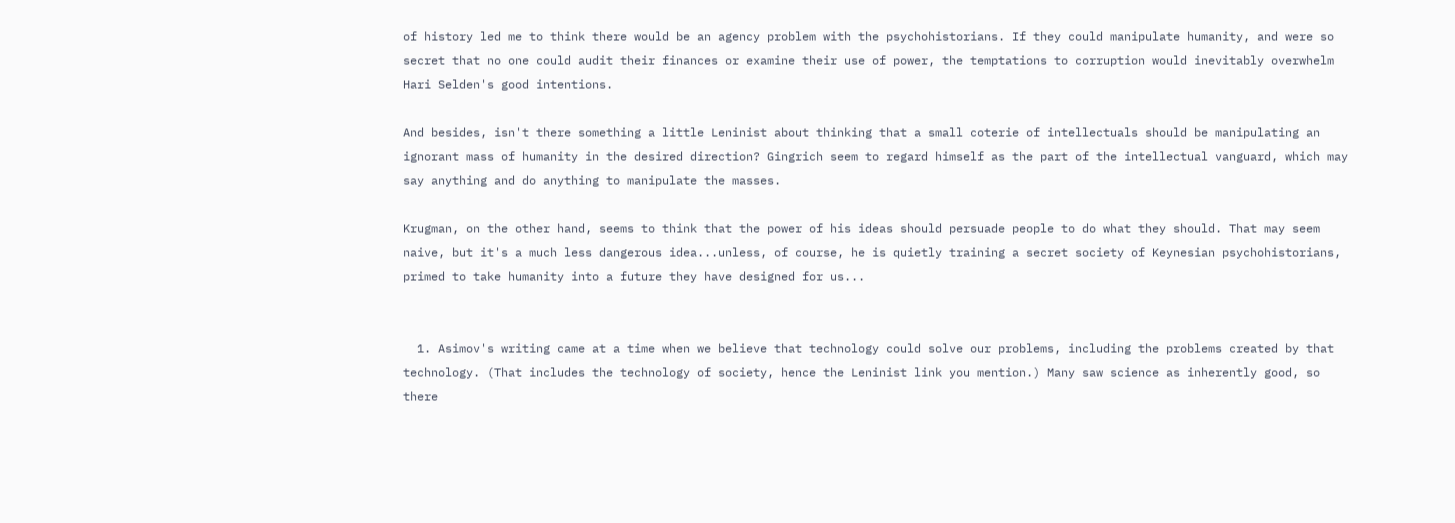of history led me to think there would be an agency problem with the psychohistorians. If they could manipulate humanity, and were so secret that no one could audit their finances or examine their use of power, the temptations to corruption would inevitably overwhelm Hari Selden's good intentions.

And besides, isn't there something a little Leninist about thinking that a small coterie of intellectuals should be manipulating an ignorant mass of humanity in the desired direction? Gingrich seem to regard himself as the part of the intellectual vanguard, which may say anything and do anything to manipulate the masses.

Krugman, on the other hand, seems to think that the power of his ideas should persuade people to do what they should. That may seem naive, but it's a much less dangerous idea...unless, of course, he is quietly training a secret society of Keynesian psychohistorians, primed to take humanity into a future they have designed for us...


  1. Asimov's writing came at a time when we believe that technology could solve our problems, including the problems created by that technology. (That includes the technology of society, hence the Leninist link you mention.) Many saw science as inherently good, so there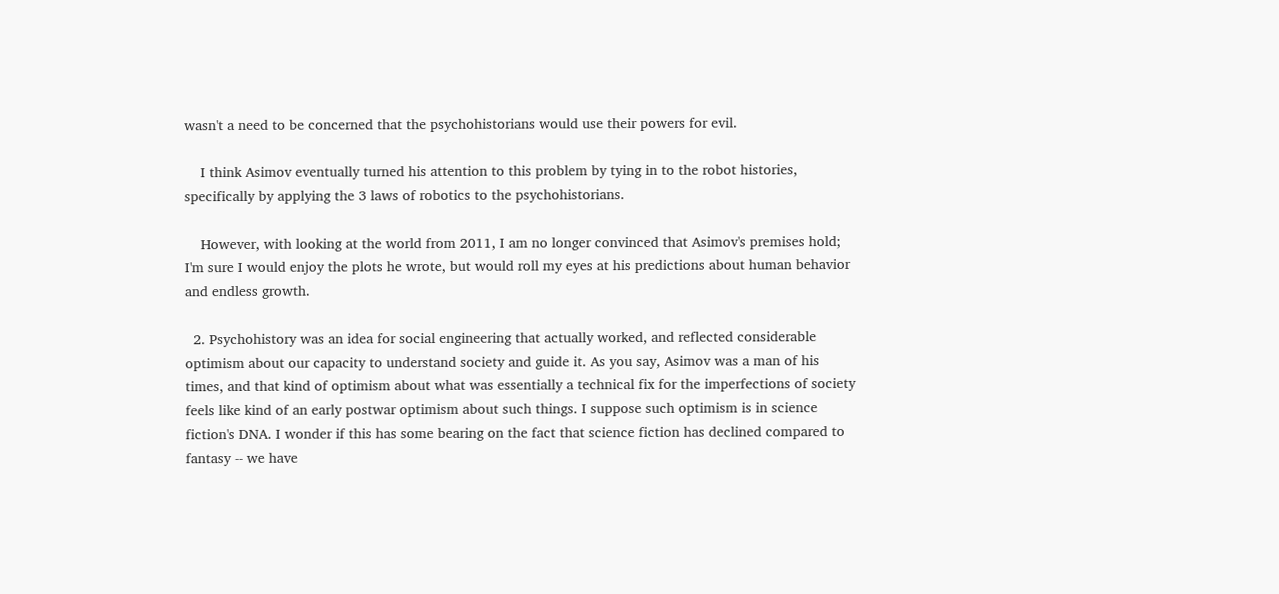wasn't a need to be concerned that the psychohistorians would use their powers for evil.

    I think Asimov eventually turned his attention to this problem by tying in to the robot histories, specifically by applying the 3 laws of robotics to the psychohistorians.

    However, with looking at the world from 2011, I am no longer convinced that Asimov's premises hold; I'm sure I would enjoy the plots he wrote, but would roll my eyes at his predictions about human behavior and endless growth.

  2. Psychohistory was an idea for social engineering that actually worked, and reflected considerable optimism about our capacity to understand society and guide it. As you say, Asimov was a man of his times, and that kind of optimism about what was essentially a technical fix for the imperfections of society feels like kind of an early postwar optimism about such things. I suppose such optimism is in science fiction's DNA. I wonder if this has some bearing on the fact that science fiction has declined compared to fantasy -- we have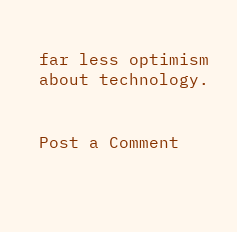far less optimism about technology.


Post a Comment